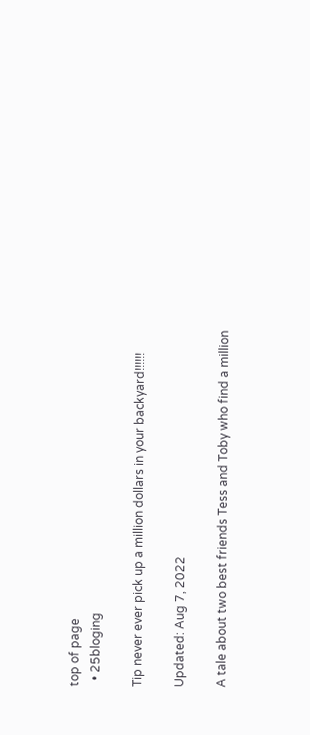top of page
  • 25bloging

Tip never ever pick up a million dollars in your backyard!!!!!!

Updated: Aug 7, 2022

A tale about two best friends Tess and Toby who find a million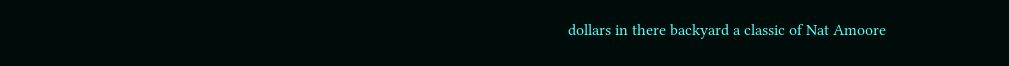dollars in there backyard a classic of Nat Amoore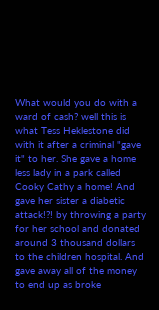What would you do with a ward of cash? well this is what Tess Heklestone did with it after a criminal "gave it" to her. She gave a home less lady in a park called Cooky Cathy a home! And gave her sister a diabetic attack!?! by throwing a party for her school and donated around 3 thousand dollars to the children hospital. And gave away all of the money to end up as broke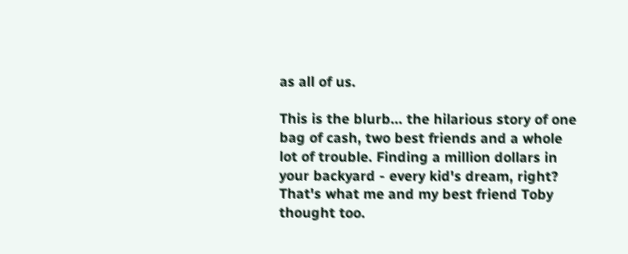as all of us.

This is the blurb... the hilarious story of one bag of cash, two best friends and a whole lot of trouble. Finding a million dollars in your backyard - every kid's dream, right? That's what me and my best friend Toby thought too.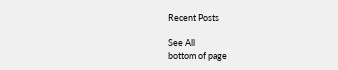Recent Posts

See All
bottom of page